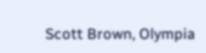Scott Brown, Olympia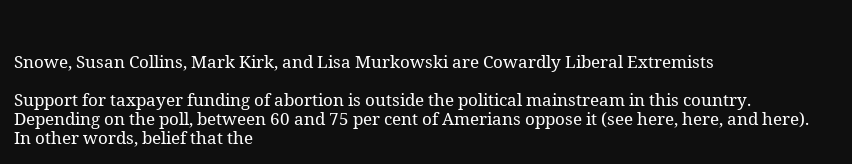Snowe, Susan Collins, Mark Kirk, and Lisa Murkowski are Cowardly Liberal Extremists

Support for taxpayer funding of abortion is outside the political mainstream in this country. Depending on the poll, between 60 and 75 per cent of Amerians oppose it (see here, here, and here). In other words, belief that the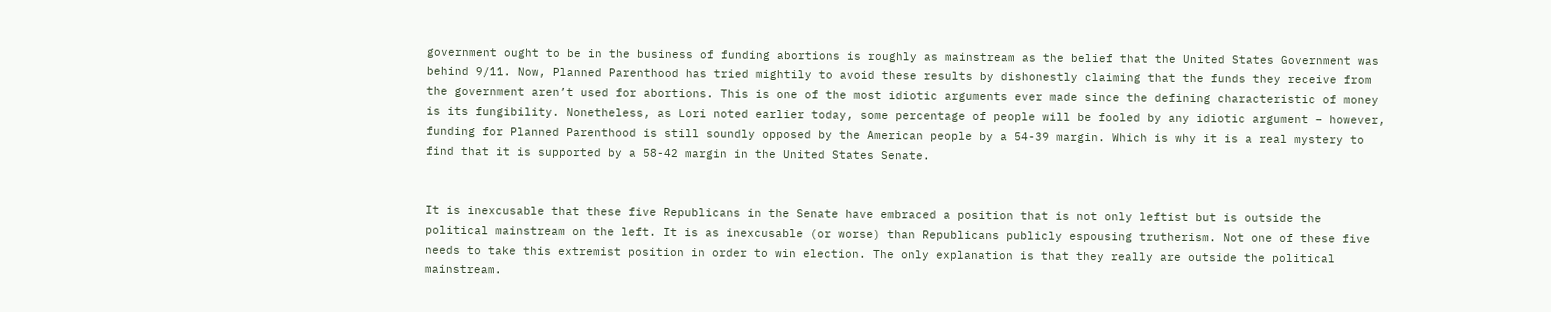government ought to be in the business of funding abortions is roughly as mainstream as the belief that the United States Government was behind 9/11. Now, Planned Parenthood has tried mightily to avoid these results by dishonestly claiming that the funds they receive from the government aren’t used for abortions. This is one of the most idiotic arguments ever made since the defining characteristic of money is its fungibility. Nonetheless, as Lori noted earlier today, some percentage of people will be fooled by any idiotic argument – however, funding for Planned Parenthood is still soundly opposed by the American people by a 54-39 margin. Which is why it is a real mystery to find that it is supported by a 58-42 margin in the United States Senate.


It is inexcusable that these five Republicans in the Senate have embraced a position that is not only leftist but is outside the political mainstream on the left. It is as inexcusable (or worse) than Republicans publicly espousing trutherism. Not one of these five needs to take this extremist position in order to win election. The only explanation is that they really are outside the political mainstream.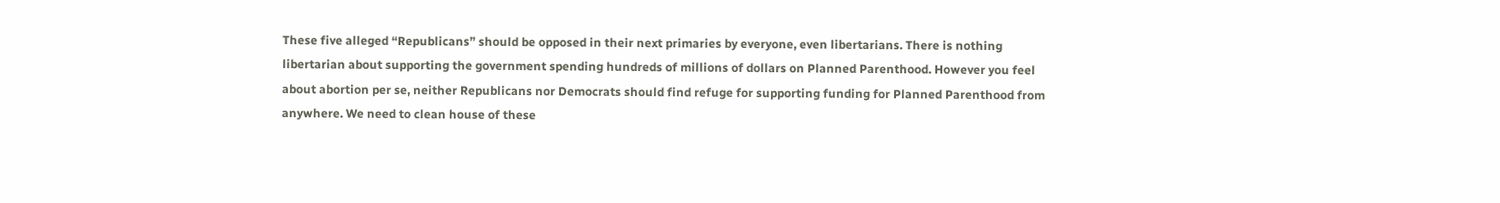These five alleged “Republicans” should be opposed in their next primaries by everyone, even libertarians. There is nothing libertarian about supporting the government spending hundreds of millions of dollars on Planned Parenthood. However you feel about abortion per se, neither Republicans nor Democrats should find refuge for supporting funding for Planned Parenthood from anywhere. We need to clean house of these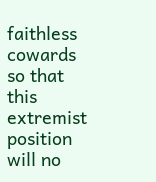faithless cowards so that this extremist position will no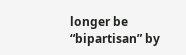longer be “bipartisan” by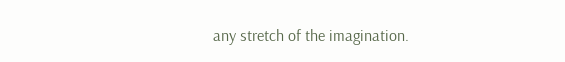any stretch of the imagination.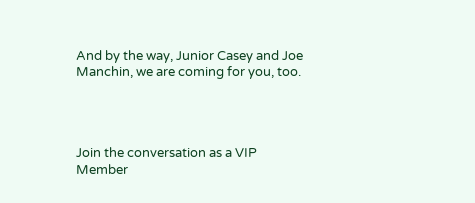And by the way, Junior Casey and Joe Manchin, we are coming for you, too.




Join the conversation as a VIP Member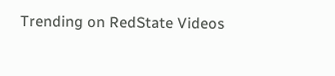Trending on RedState Videos